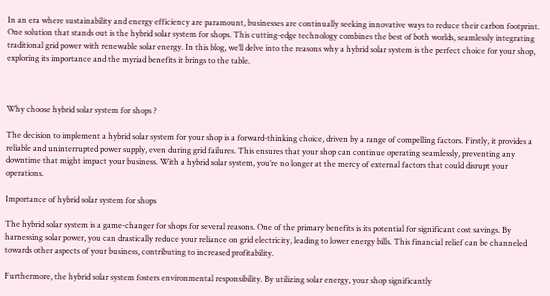In an era where sustainability and energy efficiency are paramount, businesses are continually seeking innovative ways to reduce their carbon footprint. One solution that stands out is the hybrid solar system for shops. This cutting-edge technology combines the best of both worlds, seamlessly integrating traditional grid power with renewable solar energy. In this blog, we’ll delve into the reasons why a hybrid solar system is the perfect choice for your shop, exploring its importance and the myriad benefits it brings to the table.



Why choose hybrid solar system for shops ?

The decision to implement a hybrid solar system for your shop is a forward-thinking choice, driven by a range of compelling factors. Firstly, it provides a reliable and uninterrupted power supply, even during grid failures. This ensures that your shop can continue operating seamlessly, preventing any downtime that might impact your business. With a hybrid solar system, you’re no longer at the mercy of external factors that could disrupt your operations.

Importance of hybrid solar system for shops

The hybrid solar system is a game-changer for shops for several reasons. One of the primary benefits is its potential for significant cost savings. By harnessing solar power, you can drastically reduce your reliance on grid electricity, leading to lower energy bills. This financial relief can be channeled towards other aspects of your business, contributing to increased profitability.

Furthermore, the hybrid solar system fosters environmental responsibility. By utilizing solar energy, your shop significantly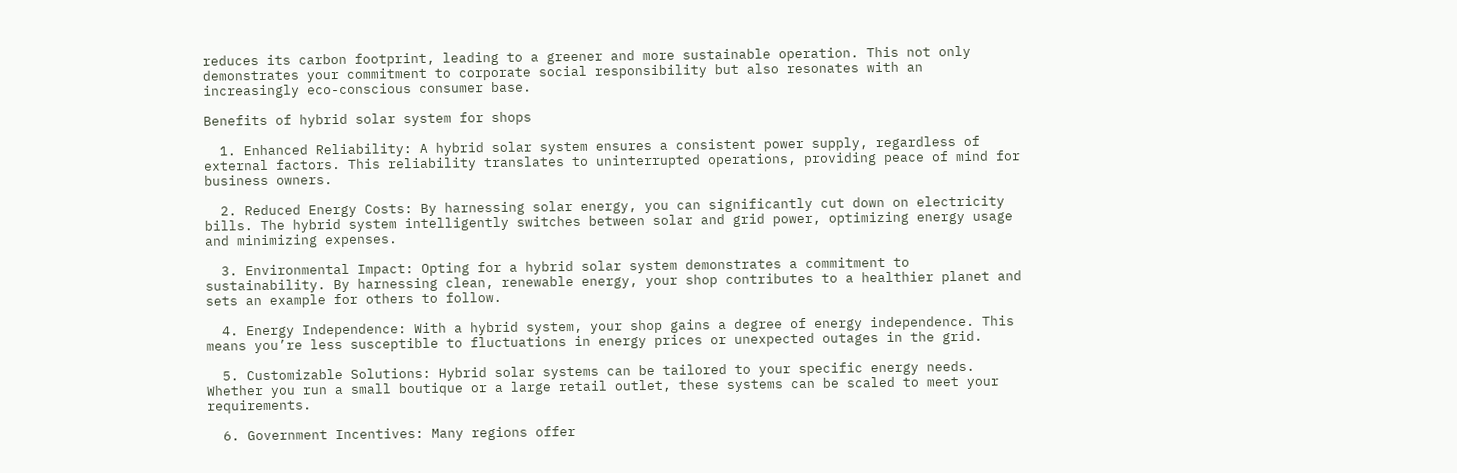reduces its carbon footprint, leading to a greener and more sustainable operation. This not only demonstrates your commitment to corporate social responsibility but also resonates with an increasingly eco-conscious consumer base.

Benefits of hybrid solar system for shops

  1. Enhanced Reliability: A hybrid solar system ensures a consistent power supply, regardless of external factors. This reliability translates to uninterrupted operations, providing peace of mind for business owners.

  2. Reduced Energy Costs: By harnessing solar energy, you can significantly cut down on electricity bills. The hybrid system intelligently switches between solar and grid power, optimizing energy usage and minimizing expenses.

  3. Environmental Impact: Opting for a hybrid solar system demonstrates a commitment to sustainability. By harnessing clean, renewable energy, your shop contributes to a healthier planet and sets an example for others to follow.

  4. Energy Independence: With a hybrid system, your shop gains a degree of energy independence. This means you’re less susceptible to fluctuations in energy prices or unexpected outages in the grid.

  5. Customizable Solutions: Hybrid solar systems can be tailored to your specific energy needs. Whether you run a small boutique or a large retail outlet, these systems can be scaled to meet your requirements.

  6. Government Incentives: Many regions offer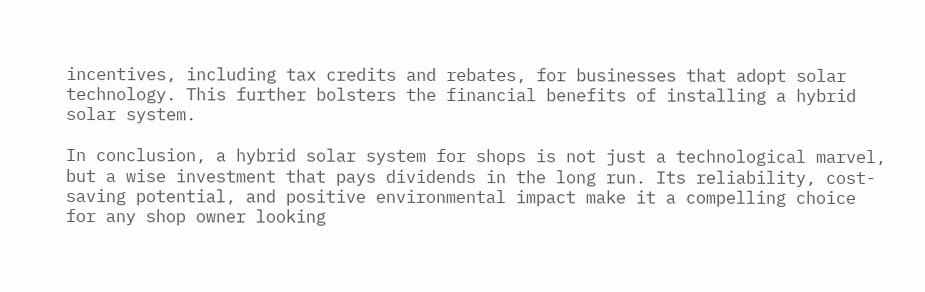incentives, including tax credits and rebates, for businesses that adopt solar technology. This further bolsters the financial benefits of installing a hybrid solar system.

In conclusion, a hybrid solar system for shops is not just a technological marvel, but a wise investment that pays dividends in the long run. Its reliability, cost-saving potential, and positive environmental impact make it a compelling choice for any shop owner looking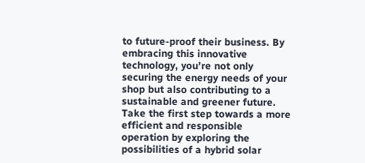to future-proof their business. By embracing this innovative technology, you’re not only securing the energy needs of your shop but also contributing to a sustainable and greener future. Take the first step towards a more efficient and responsible operation by exploring the possibilities of a hybrid solar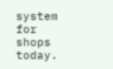system for shops today.